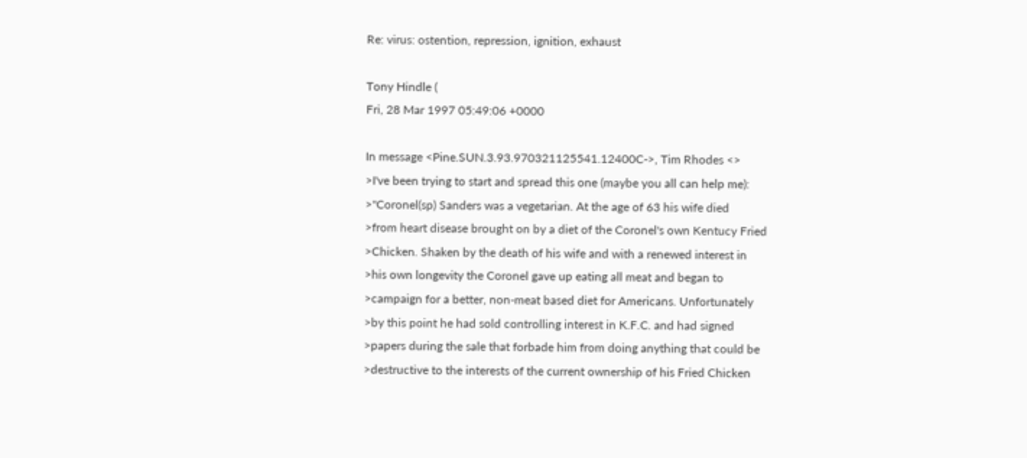Re: virus: ostention, repression, ignition, exhaust

Tony Hindle (
Fri, 28 Mar 1997 05:49:06 +0000

In message <Pine.SUN.3.93.970321125541.12400C->, Tim Rhodes <>
>I've been trying to start and spread this one (maybe you all can help me):
>"Coronel(sp) Sanders was a vegetarian. At the age of 63 his wife died
>from heart disease brought on by a diet of the Coronel's own Kentucy Fried
>Chicken. Shaken by the death of his wife and with a renewed interest in
>his own longevity the Coronel gave up eating all meat and began to
>campaign for a better, non-meat based diet for Americans. Unfortunately
>by this point he had sold controlling interest in K.F.C. and had signed
>papers during the sale that forbade him from doing anything that could be
>destructive to the interests of the current ownership of his Fried Chicken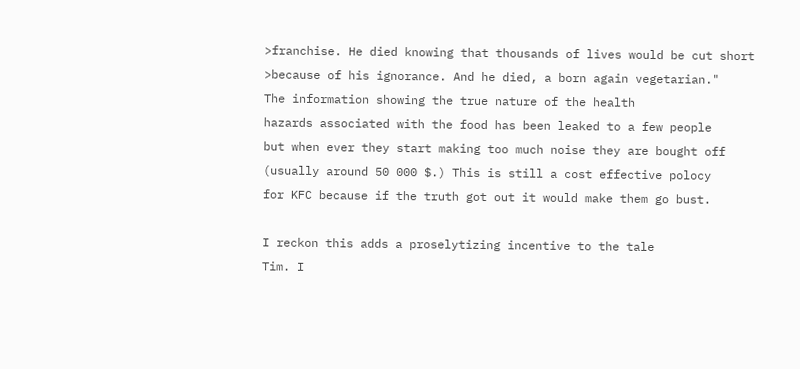>franchise. He died knowing that thousands of lives would be cut short
>because of his ignorance. And he died, a born again vegetarian."
The information showing the true nature of the health
hazards associated with the food has been leaked to a few people
but when ever they start making too much noise they are bought off
(usually around 50 000 $.) This is still a cost effective polocy
for KFC because if the truth got out it would make them go bust.

I reckon this adds a proselytizing incentive to the tale
Tim. I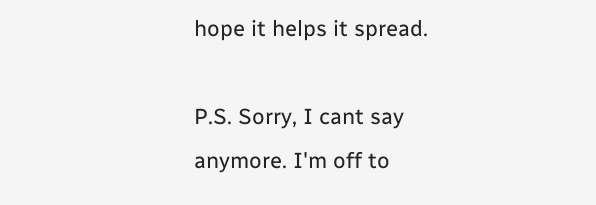hope it helps it spread.

P.S. Sorry, I cant say anymore. I'm off to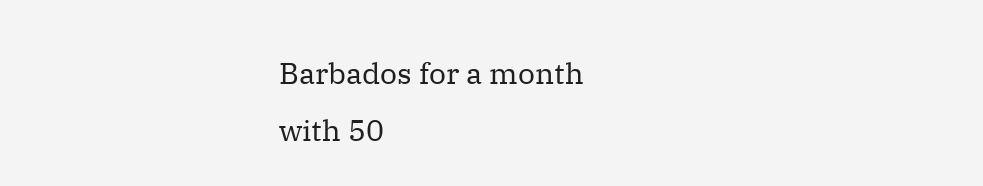Barbados for a month
with 50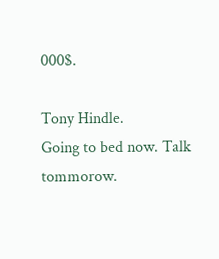000$.

Tony Hindle.
Going to bed now. Talk tommorow.